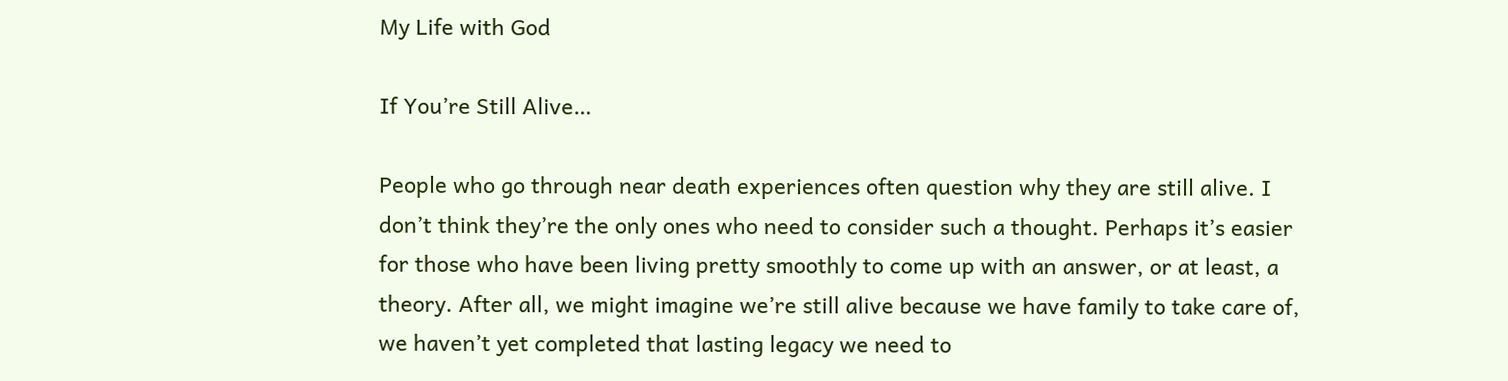My Life with God

If You’re Still Alive…

People who go through near death experiences often question why they are still alive. I don’t think they’re the only ones who need to consider such a thought. Perhaps it’s easier for those who have been living pretty smoothly to come up with an answer, or at least, a theory. After all, we might imagine we’re still alive because we have family to take care of, we haven’t yet completed that lasting legacy we need to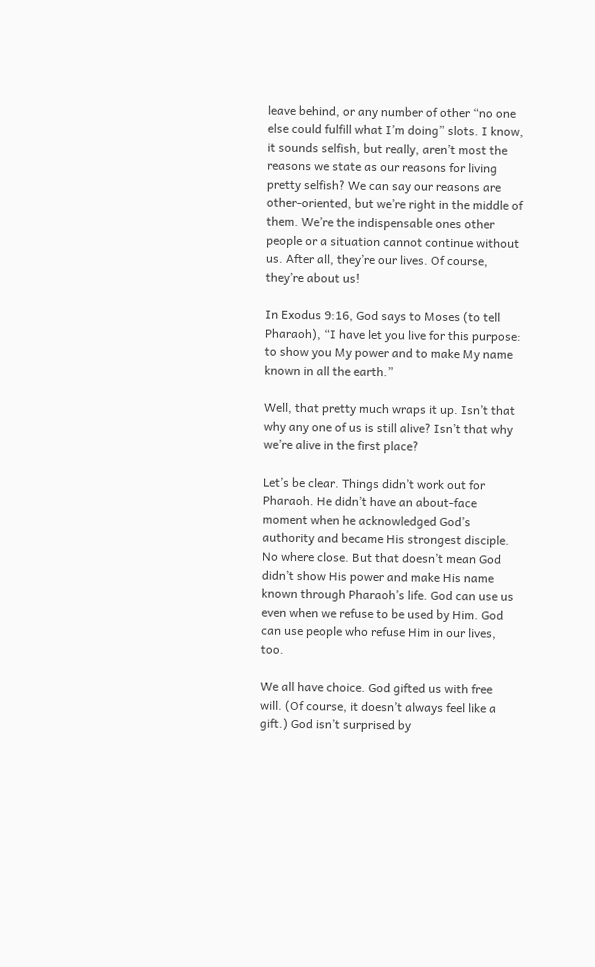leave behind, or any number of other “no one else could fulfill what I’m doing” slots. I know, it sounds selfish, but really, aren’t most the reasons we state as our reasons for living pretty selfish? We can say our reasons are other-oriented, but we’re right in the middle of them. We’re the indispensable ones other people or a situation cannot continue without us. After all, they’re our lives. Of course, they’re about us!

In Exodus 9:16, God says to Moses (to tell Pharaoh), “I have let you live for this purpose: to show you My power and to make My name known in all the earth.”

Well, that pretty much wraps it up. Isn’t that why any one of us is still alive? Isn’t that why we’re alive in the first place?

Let’s be clear. Things didn’t work out for Pharaoh. He didn’t have an about-face moment when he acknowledged God’s authority and became His strongest disciple. No where close. But that doesn’t mean God didn’t show His power and make His name known through Pharaoh’s life. God can use us even when we refuse to be used by Him. God can use people who refuse Him in our lives, too.

We all have choice. God gifted us with free will. (Of course, it doesn’t always feel like a gift.) God isn’t surprised by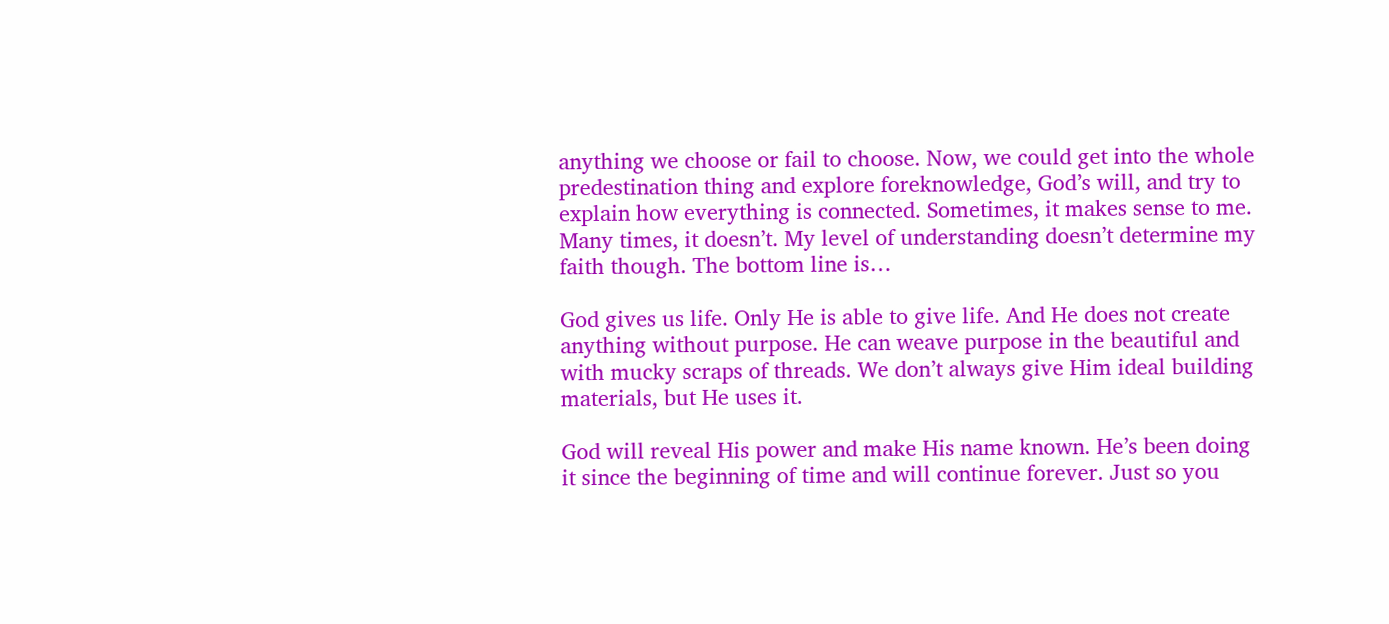anything we choose or fail to choose. Now, we could get into the whole predestination thing and explore foreknowledge, God’s will, and try to explain how everything is connected. Sometimes, it makes sense to me. Many times, it doesn’t. My level of understanding doesn’t determine my faith though. The bottom line is…

God gives us life. Only He is able to give life. And He does not create anything without purpose. He can weave purpose in the beautiful and with mucky scraps of threads. We don’t always give Him ideal building materials, but He uses it.

God will reveal His power and make His name known. He’s been doing it since the beginning of time and will continue forever. Just so you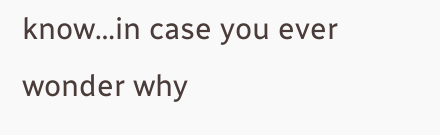know…in case you ever wonder why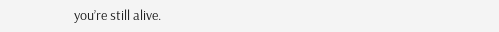you’re still alive.